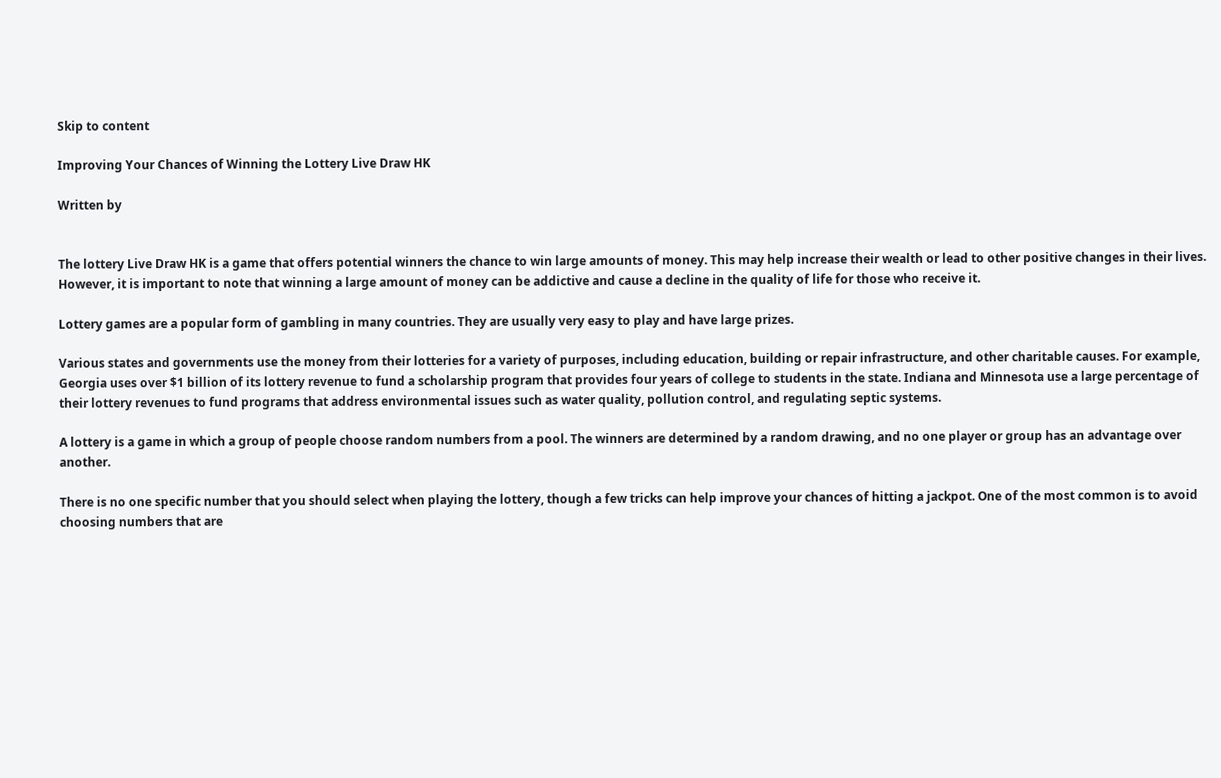Skip to content

Improving Your Chances of Winning the Lottery Live Draw HK

Written by


The lottery Live Draw HK is a game that offers potential winners the chance to win large amounts of money. This may help increase their wealth or lead to other positive changes in their lives. However, it is important to note that winning a large amount of money can be addictive and cause a decline in the quality of life for those who receive it.

Lottery games are a popular form of gambling in many countries. They are usually very easy to play and have large prizes.

Various states and governments use the money from their lotteries for a variety of purposes, including education, building or repair infrastructure, and other charitable causes. For example, Georgia uses over $1 billion of its lottery revenue to fund a scholarship program that provides four years of college to students in the state. Indiana and Minnesota use a large percentage of their lottery revenues to fund programs that address environmental issues such as water quality, pollution control, and regulating septic systems.

A lottery is a game in which a group of people choose random numbers from a pool. The winners are determined by a random drawing, and no one player or group has an advantage over another.

There is no one specific number that you should select when playing the lottery, though a few tricks can help improve your chances of hitting a jackpot. One of the most common is to avoid choosing numbers that are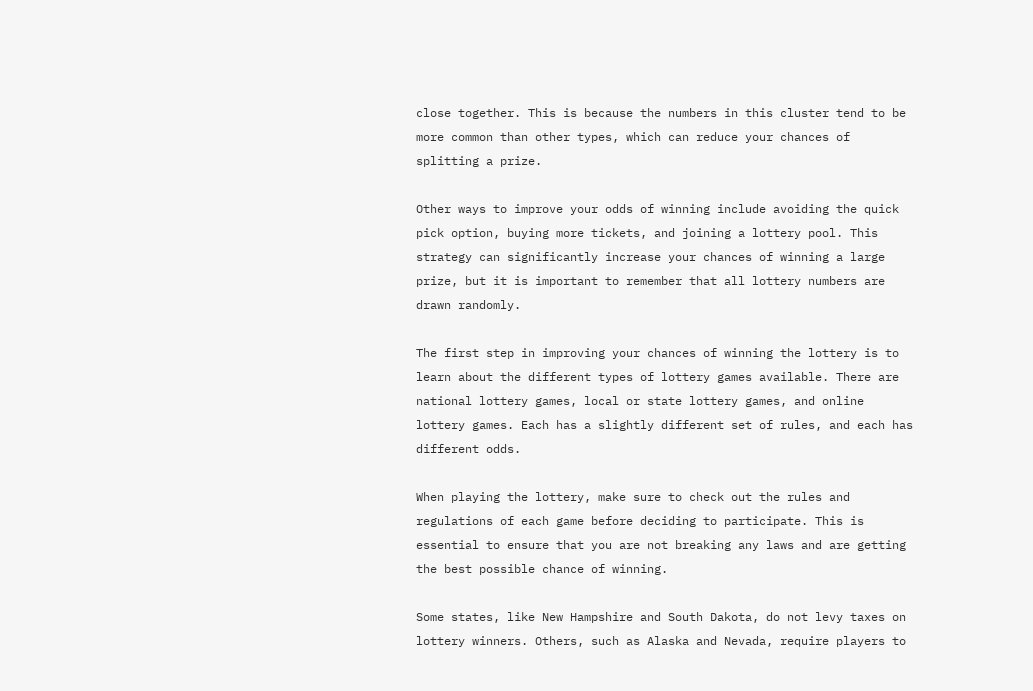close together. This is because the numbers in this cluster tend to be more common than other types, which can reduce your chances of splitting a prize.

Other ways to improve your odds of winning include avoiding the quick pick option, buying more tickets, and joining a lottery pool. This strategy can significantly increase your chances of winning a large prize, but it is important to remember that all lottery numbers are drawn randomly.

The first step in improving your chances of winning the lottery is to learn about the different types of lottery games available. There are national lottery games, local or state lottery games, and online lottery games. Each has a slightly different set of rules, and each has different odds.

When playing the lottery, make sure to check out the rules and regulations of each game before deciding to participate. This is essential to ensure that you are not breaking any laws and are getting the best possible chance of winning.

Some states, like New Hampshire and South Dakota, do not levy taxes on lottery winners. Others, such as Alaska and Nevada, require players to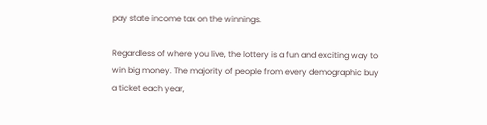pay state income tax on the winnings.

Regardless of where you live, the lottery is a fun and exciting way to win big money. The majority of people from every demographic buy a ticket each year,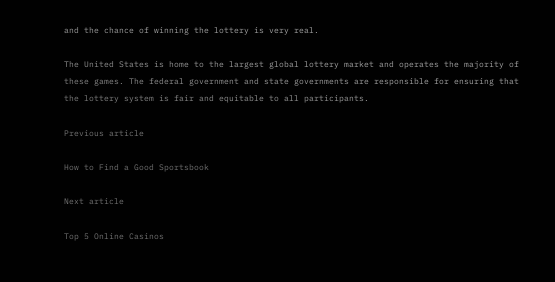and the chance of winning the lottery is very real.

The United States is home to the largest global lottery market and operates the majority of these games. The federal government and state governments are responsible for ensuring that the lottery system is fair and equitable to all participants.

Previous article

How to Find a Good Sportsbook

Next article

Top 5 Online Casinos